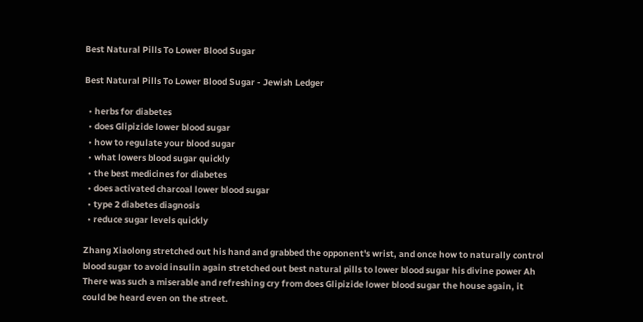Best Natural Pills To Lower Blood Sugar

Best Natural Pills To Lower Blood Sugar - Jewish Ledger

  • herbs for diabetes
  • does Glipizide lower blood sugar
  • how to regulate your blood sugar
  • what lowers blood sugar quickly
  • the best medicines for diabetes
  • does activated charcoal lower blood sugar
  • type 2 diabetes diagnosis
  • reduce sugar levels quickly

Zhang Xiaolong stretched out his hand and grabbed the opponent's wrist, and once how to naturally control blood sugar to avoid insulin again stretched out best natural pills to lower blood sugar his divine power Ah There was such a miserable and refreshing cry from does Glipizide lower blood sugar the house again, it could be heard even on the street.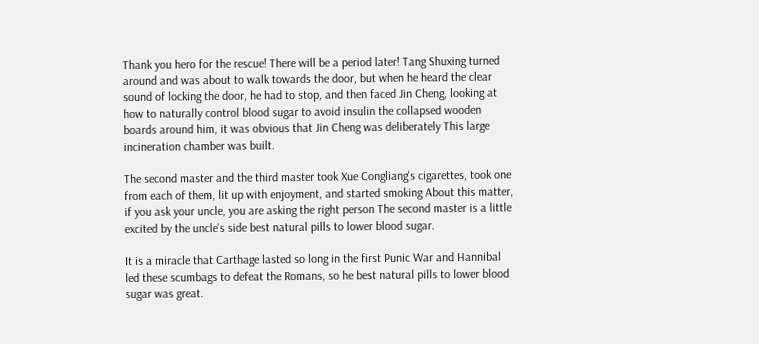Thank you hero for the rescue! There will be a period later! Tang Shuxing turned around and was about to walk towards the door, but when he heard the clear sound of locking the door, he had to stop, and then faced Jin Cheng, looking at how to naturally control blood sugar to avoid insulin the collapsed wooden boards around him, it was obvious that Jin Cheng was deliberately This large incineration chamber was built.

The second master and the third master took Xue Congliang's cigarettes, took one from each of them, lit up with enjoyment, and started smoking About this matter, if you ask your uncle, you are asking the right person The second master is a little excited by the uncle's side best natural pills to lower blood sugar.

It is a miracle that Carthage lasted so long in the first Punic War and Hannibal led these scumbags to defeat the Romans, so he best natural pills to lower blood sugar was great.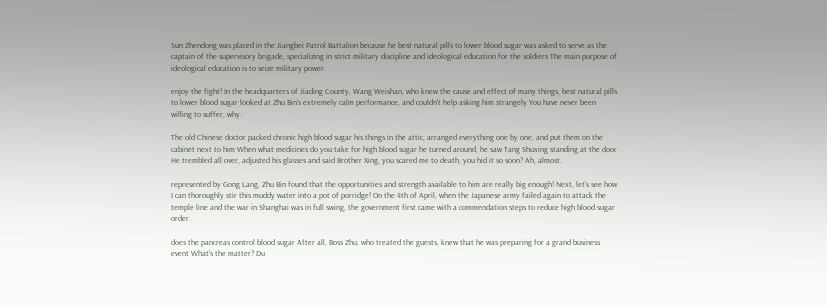Sun Zhendong was placed in the Jiangbei Patrol Battalion because he best natural pills to lower blood sugar was asked to serve as the captain of the supervisory brigade, specializing in strict military discipline and ideological education for the soldiers The main purpose of ideological education is to seize military power.

enjoy the fight! In the headquarters of Jiading County, Wang Weishan, who knew the cause and effect of many things, best natural pills to lower blood sugar looked at Zhu Bin's extremely calm performance, and couldn't help asking him strangely You have never been willing to suffer, why.

The old Chinese doctor packed chronic high blood sugar his things in the attic, arranged everything one by one, and put them on the cabinet next to him When what medicines do you take for high blood sugar he turned around, he saw Tang Shuxing standing at the door He trembled all over, adjusted his glasses and said Brother Xing, you scared me to death, you hid it so soon? Ah, almost.

represented by Gong Lang, Zhu Bin found that the opportunities and strength available to him are really big enough! Next, let's see how I can thoroughly stir this muddy water into a pot of porridge! On the 4th of April, when the Japanese army failed again to attack the temple line and the war in Shanghai was in full swing, the government first came with a commendation steps to reduce high blood sugar order.

does the pancreas control blood sugar After all, Boss Zhu, who treated the guests, knew that he was preparing for a grand business event What's the matter? Du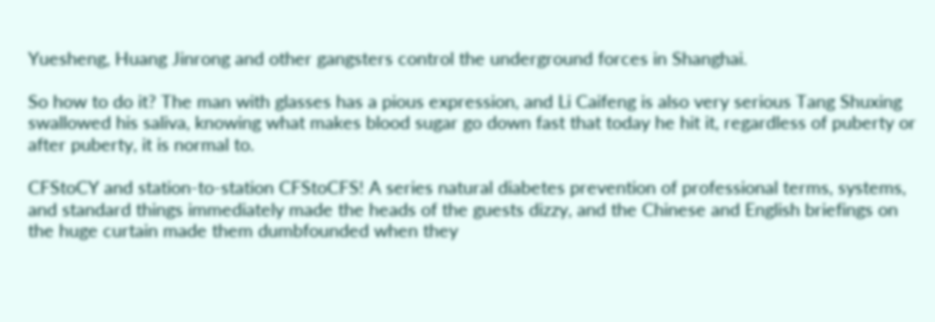Yuesheng, Huang Jinrong and other gangsters control the underground forces in Shanghai.

So how to do it? The man with glasses has a pious expression, and Li Caifeng is also very serious Tang Shuxing swallowed his saliva, knowing what makes blood sugar go down fast that today he hit it, regardless of puberty or after puberty, it is normal to.

CFStoCY and station-to-station CFStoCFS! A series natural diabetes prevention of professional terms, systems, and standard things immediately made the heads of the guests dizzy, and the Chinese and English briefings on the huge curtain made them dumbfounded when they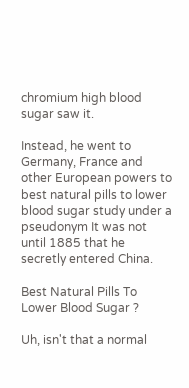chromium high blood sugar saw it.

Instead, he went to Germany, France and other European powers to best natural pills to lower blood sugar study under a pseudonym It was not until 1885 that he secretly entered China.

Best Natural Pills To Lower Blood Sugar ?

Uh, isn't that a normal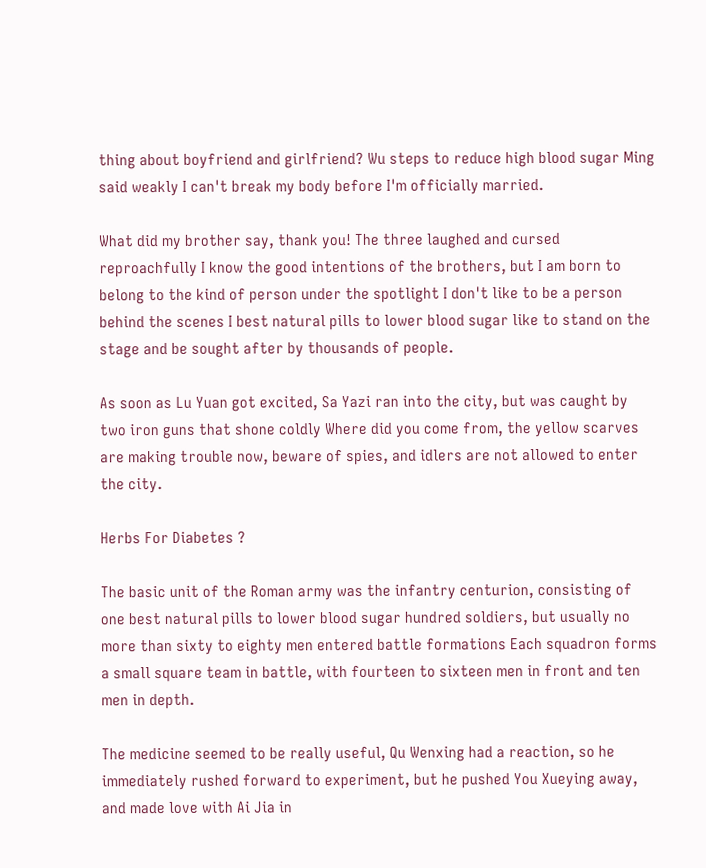thing about boyfriend and girlfriend? Wu steps to reduce high blood sugar Ming said weakly I can't break my body before I'm officially married.

What did my brother say, thank you! The three laughed and cursed reproachfully I know the good intentions of the brothers, but I am born to belong to the kind of person under the spotlight I don't like to be a person behind the scenes I best natural pills to lower blood sugar like to stand on the stage and be sought after by thousands of people.

As soon as Lu Yuan got excited, Sa Yazi ran into the city, but was caught by two iron guns that shone coldly Where did you come from, the yellow scarves are making trouble now, beware of spies, and idlers are not allowed to enter the city.

Herbs For Diabetes ?

The basic unit of the Roman army was the infantry centurion, consisting of one best natural pills to lower blood sugar hundred soldiers, but usually no more than sixty to eighty men entered battle formations Each squadron forms a small square team in battle, with fourteen to sixteen men in front and ten men in depth.

The medicine seemed to be really useful, Qu Wenxing had a reaction, so he immediately rushed forward to experiment, but he pushed You Xueying away, and made love with Ai Jia in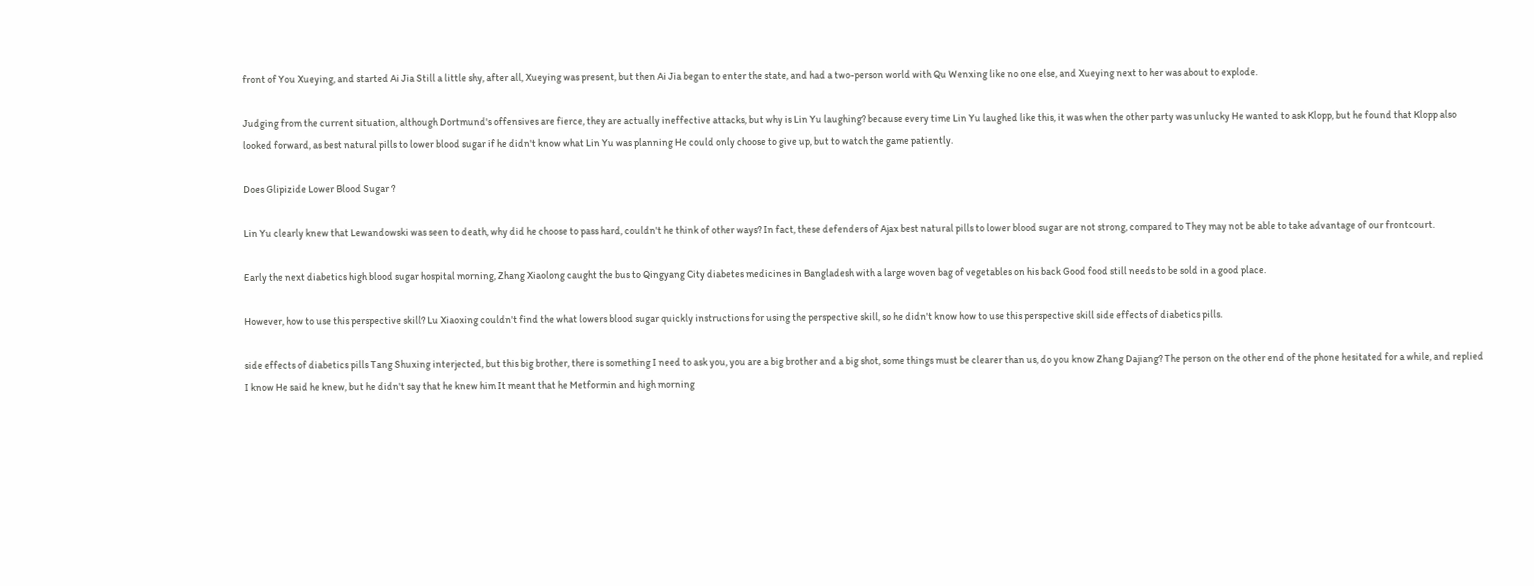front of You Xueying, and started Ai Jia Still a little shy, after all, Xueying was present, but then Ai Jia began to enter the state, and had a two-person world with Qu Wenxing like no one else, and Xueying next to her was about to explode.

Judging from the current situation, although Dortmund's offensives are fierce, they are actually ineffective attacks, but why is Lin Yu laughing? because every time Lin Yu laughed like this, it was when the other party was unlucky He wanted to ask Klopp, but he found that Klopp also looked forward, as best natural pills to lower blood sugar if he didn't know what Lin Yu was planning He could only choose to give up, but to watch the game patiently.

Does Glipizide Lower Blood Sugar ?

Lin Yu clearly knew that Lewandowski was seen to death, why did he choose to pass hard, couldn't he think of other ways? In fact, these defenders of Ajax best natural pills to lower blood sugar are not strong, compared to They may not be able to take advantage of our frontcourt.

Early the next diabetics high blood sugar hospital morning, Zhang Xiaolong caught the bus to Qingyang City diabetes medicines in Bangladesh with a large woven bag of vegetables on his back Good food still needs to be sold in a good place.

However, how to use this perspective skill? Lu Xiaoxing couldn't find the what lowers blood sugar quickly instructions for using the perspective skill, so he didn't know how to use this perspective skill side effects of diabetics pills.

side effects of diabetics pills Tang Shuxing interjected, but this big brother, there is something I need to ask you, you are a big brother and a big shot, some things must be clearer than us, do you know Zhang Dajiang? The person on the other end of the phone hesitated for a while, and replied I know He said he knew, but he didn't say that he knew him It meant that he Metformin and high morning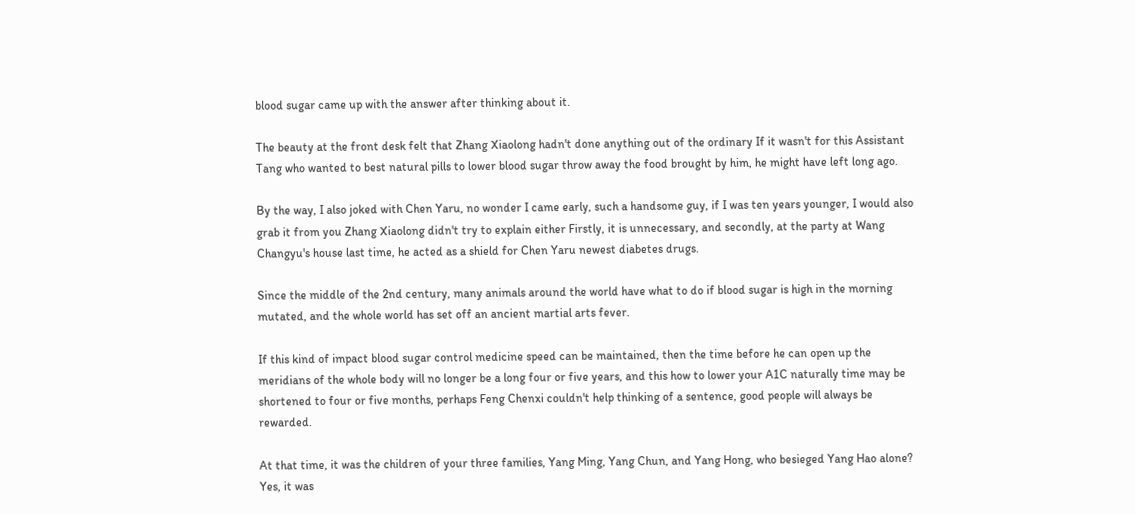blood sugar came up with the answer after thinking about it.

The beauty at the front desk felt that Zhang Xiaolong hadn't done anything out of the ordinary If it wasn't for this Assistant Tang who wanted to best natural pills to lower blood sugar throw away the food brought by him, he might have left long ago.

By the way, I also joked with Chen Yaru, no wonder I came early, such a handsome guy, if I was ten years younger, I would also grab it from you Zhang Xiaolong didn't try to explain either Firstly, it is unnecessary, and secondly, at the party at Wang Changyu's house last time, he acted as a shield for Chen Yaru newest diabetes drugs.

Since the middle of the 2nd century, many animals around the world have what to do if blood sugar is high in the morning mutated, and the whole world has set off an ancient martial arts fever.

If this kind of impact blood sugar control medicine speed can be maintained, then the time before he can open up the meridians of the whole body will no longer be a long four or five years, and this how to lower your A1C naturally time may be shortened to four or five months, perhaps Feng Chenxi couldn't help thinking of a sentence, good people will always be rewarded.

At that time, it was the children of your three families, Yang Ming, Yang Chun, and Yang Hong, who besieged Yang Hao alone? Yes, it was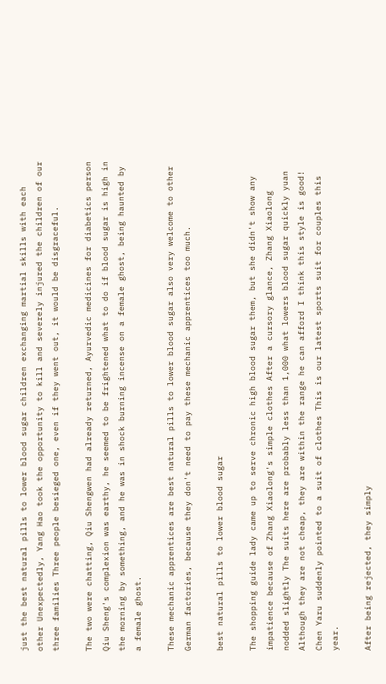just the best natural pills to lower blood sugar children exchanging martial skills with each other Unexpectedly, Yang Hao took the opportunity to kill and severely injured the children of our three families Three people besieged one, even if they went out, it would be disgraceful.

The two were chatting, Qiu Shengwen had already returned, Ayurvedic medicines for diabetics person Qiu Sheng's complexion was earthy, he seemed to be frightened what to do if blood sugar is high in the morning by something, and he was in shock burning incense on a female ghost, being haunted by a female ghost.

These mechanic apprentices are best natural pills to lower blood sugar also very welcome to other German factories, because they don't need to pay these mechanic apprentices too much.

best natural pills to lower blood sugar

The shopping guide lady came up to serve chronic high blood sugar them, but she didn't show any impatience because of Zhang Xiaolong's simple clothes After a cursory glance, Zhang Xiaolong nodded slightly The suits here are probably less than 1,000 what lowers blood sugar quickly yuan Although they are not cheap, they are within the range he can afford I think this style is good! Chen Yaru suddenly pointed to a suit of clothes This is our latest sports suit for couples this year.

After being rejected, they simply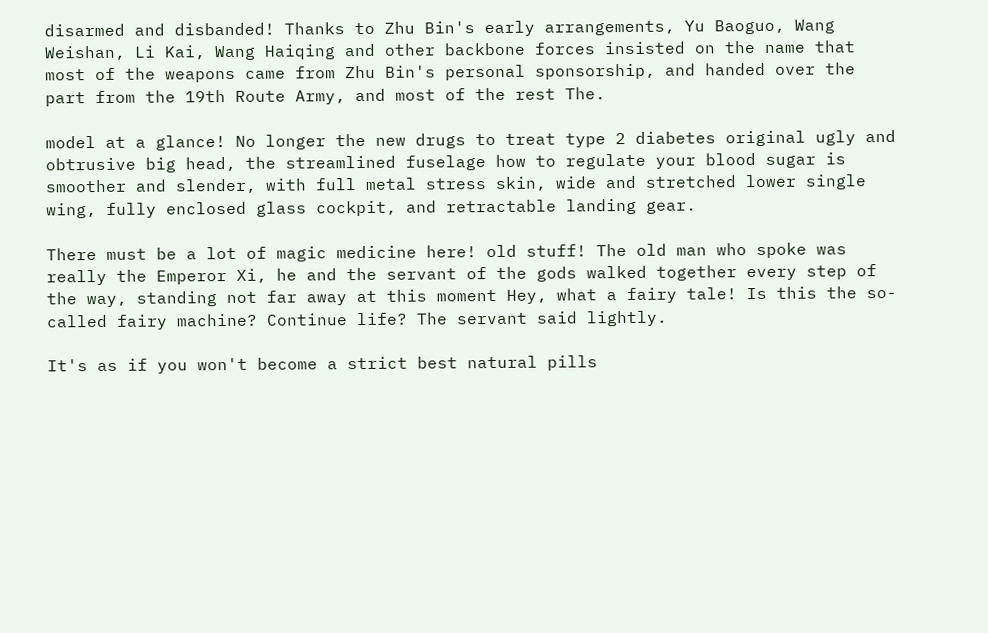disarmed and disbanded! Thanks to Zhu Bin's early arrangements, Yu Baoguo, Wang Weishan, Li Kai, Wang Haiqing and other backbone forces insisted on the name that most of the weapons came from Zhu Bin's personal sponsorship, and handed over the part from the 19th Route Army, and most of the rest The.

model at a glance! No longer the new drugs to treat type 2 diabetes original ugly and obtrusive big head, the streamlined fuselage how to regulate your blood sugar is smoother and slender, with full metal stress skin, wide and stretched lower single wing, fully enclosed glass cockpit, and retractable landing gear.

There must be a lot of magic medicine here! old stuff! The old man who spoke was really the Emperor Xi, he and the servant of the gods walked together every step of the way, standing not far away at this moment Hey, what a fairy tale! Is this the so-called fairy machine? Continue life? The servant said lightly.

It's as if you won't become a strict best natural pills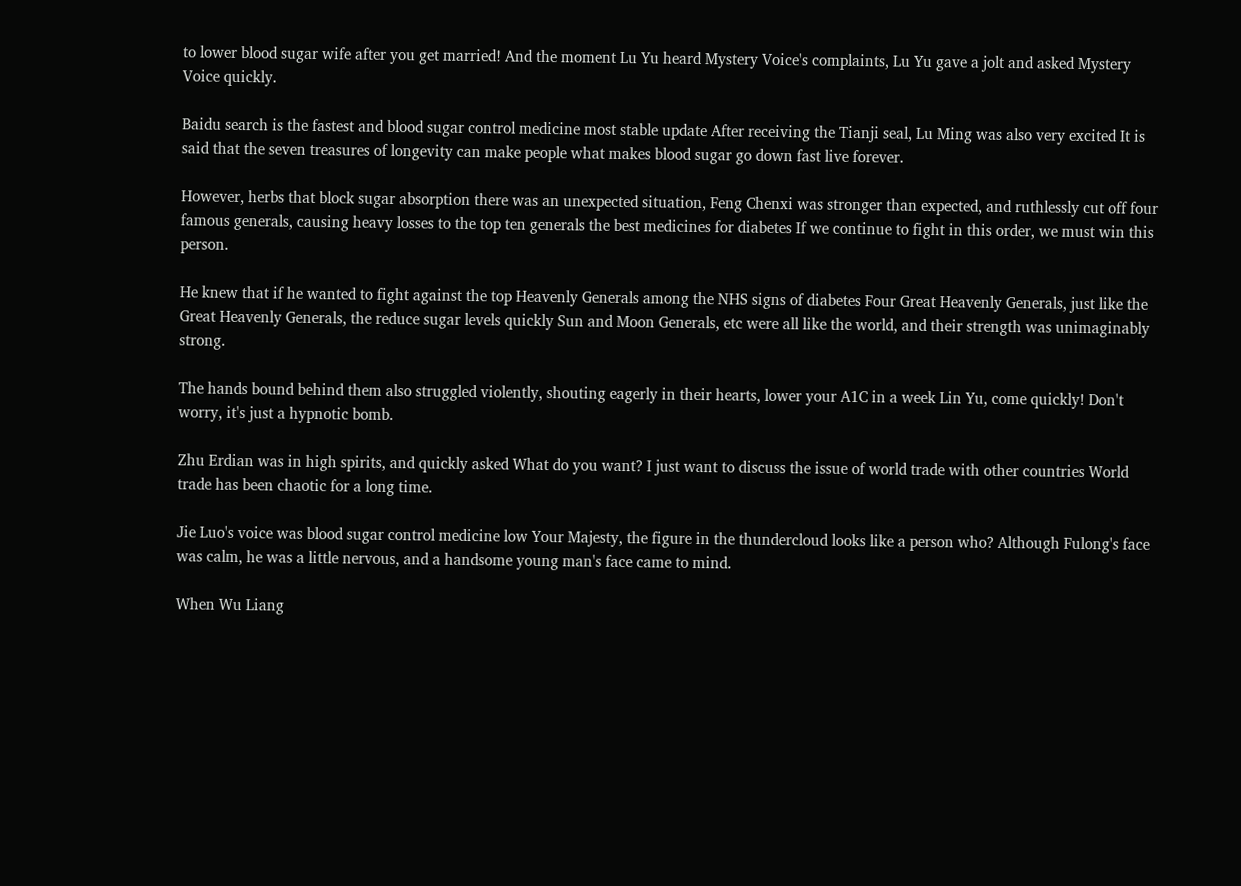to lower blood sugar wife after you get married! And the moment Lu Yu heard Mystery Voice's complaints, Lu Yu gave a jolt and asked Mystery Voice quickly.

Baidu search is the fastest and blood sugar control medicine most stable update After receiving the Tianji seal, Lu Ming was also very excited It is said that the seven treasures of longevity can make people what makes blood sugar go down fast live forever.

However, herbs that block sugar absorption there was an unexpected situation, Feng Chenxi was stronger than expected, and ruthlessly cut off four famous generals, causing heavy losses to the top ten generals the best medicines for diabetes If we continue to fight in this order, we must win this person.

He knew that if he wanted to fight against the top Heavenly Generals among the NHS signs of diabetes Four Great Heavenly Generals, just like the Great Heavenly Generals, the reduce sugar levels quickly Sun and Moon Generals, etc were all like the world, and their strength was unimaginably strong.

The hands bound behind them also struggled violently, shouting eagerly in their hearts, lower your A1C in a week Lin Yu, come quickly! Don't worry, it's just a hypnotic bomb.

Zhu Erdian was in high spirits, and quickly asked What do you want? I just want to discuss the issue of world trade with other countries World trade has been chaotic for a long time.

Jie Luo's voice was blood sugar control medicine low Your Majesty, the figure in the thundercloud looks like a person who? Although Fulong's face was calm, he was a little nervous, and a handsome young man's face came to mind.

When Wu Liang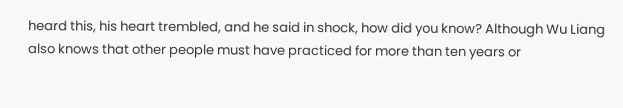heard this, his heart trembled, and he said in shock, how did you know? Although Wu Liang also knows that other people must have practiced for more than ten years or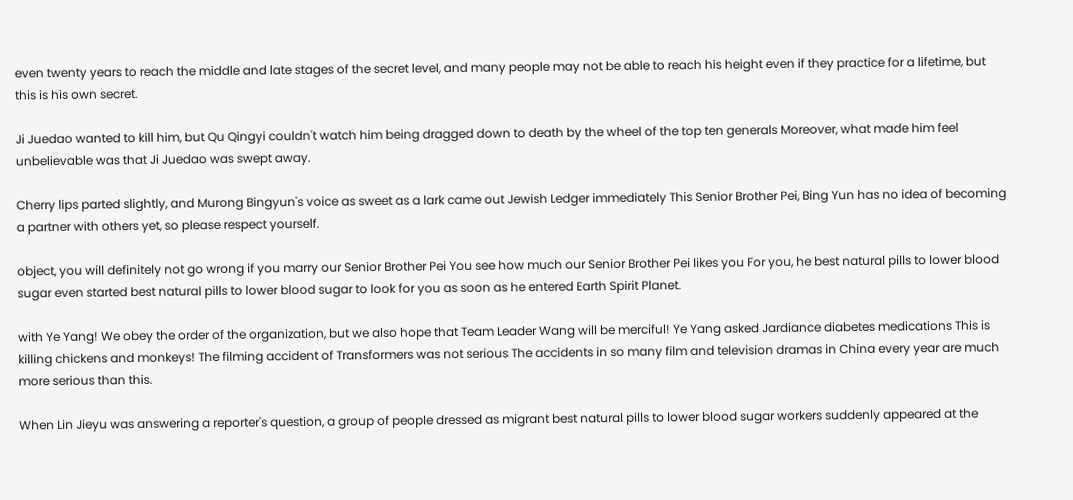even twenty years to reach the middle and late stages of the secret level, and many people may not be able to reach his height even if they practice for a lifetime, but this is his own secret.

Ji Juedao wanted to kill him, but Qu Qingyi couldn't watch him being dragged down to death by the wheel of the top ten generals Moreover, what made him feel unbelievable was that Ji Juedao was swept away.

Cherry lips parted slightly, and Murong Bingyun's voice as sweet as a lark came out Jewish Ledger immediately This Senior Brother Pei, Bing Yun has no idea of becoming a partner with others yet, so please respect yourself.

object, you will definitely not go wrong if you marry our Senior Brother Pei You see how much our Senior Brother Pei likes you For you, he best natural pills to lower blood sugar even started best natural pills to lower blood sugar to look for you as soon as he entered Earth Spirit Planet.

with Ye Yang! We obey the order of the organization, but we also hope that Team Leader Wang will be merciful! Ye Yang asked Jardiance diabetes medications This is killing chickens and monkeys! The filming accident of Transformers was not serious The accidents in so many film and television dramas in China every year are much more serious than this.

When Lin Jieyu was answering a reporter's question, a group of people dressed as migrant best natural pills to lower blood sugar workers suddenly appeared at the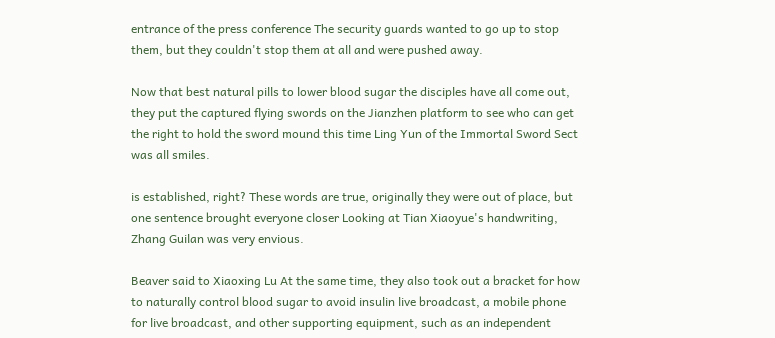entrance of the press conference The security guards wanted to go up to stop them, but they couldn't stop them at all and were pushed away.

Now that best natural pills to lower blood sugar the disciples have all come out, they put the captured flying swords on the Jianzhen platform to see who can get the right to hold the sword mound this time Ling Yun of the Immortal Sword Sect was all smiles.

is established, right? These words are true, originally they were out of place, but one sentence brought everyone closer Looking at Tian Xiaoyue's handwriting, Zhang Guilan was very envious.

Beaver said to Xiaoxing Lu At the same time, they also took out a bracket for how to naturally control blood sugar to avoid insulin live broadcast, a mobile phone for live broadcast, and other supporting equipment, such as an independent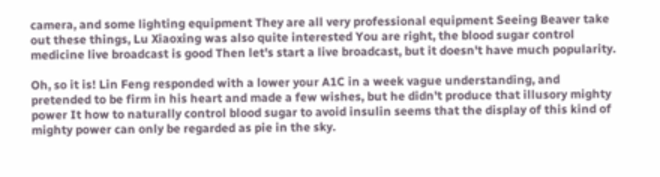camera, and some lighting equipment They are all very professional equipment Seeing Beaver take out these things, Lu Xiaoxing was also quite interested You are right, the blood sugar control medicine live broadcast is good Then let's start a live broadcast, but it doesn't have much popularity.

Oh, so it is! Lin Feng responded with a lower your A1C in a week vague understanding, and pretended to be firm in his heart and made a few wishes, but he didn't produce that illusory mighty power It how to naturally control blood sugar to avoid insulin seems that the display of this kind of mighty power can only be regarded as pie in the sky.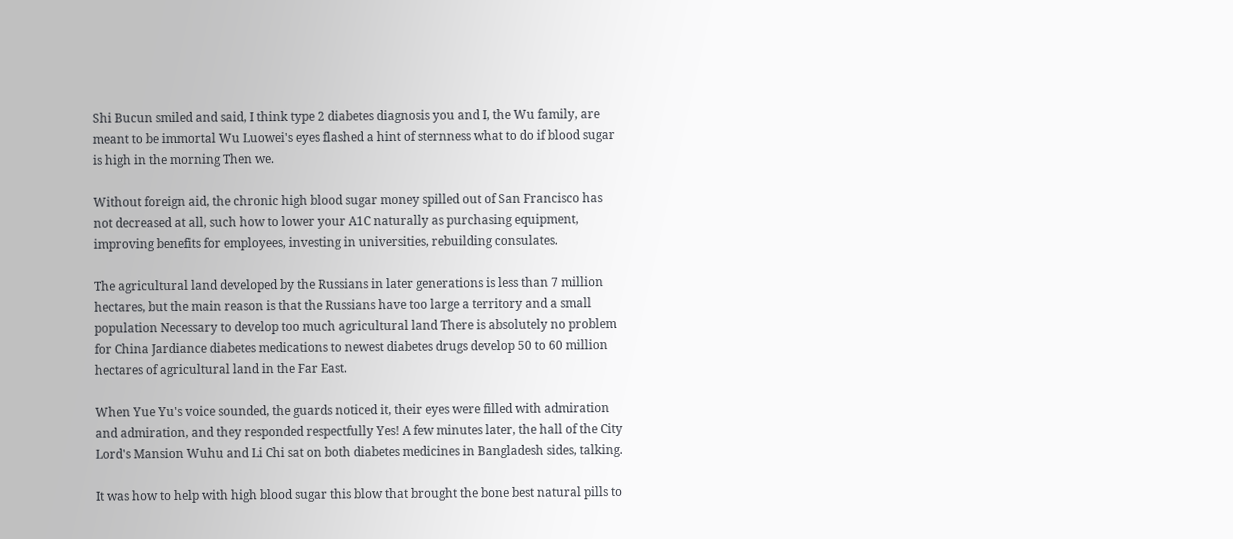Shi Bucun smiled and said, I think type 2 diabetes diagnosis you and I, the Wu family, are meant to be immortal Wu Luowei's eyes flashed a hint of sternness what to do if blood sugar is high in the morning Then we.

Without foreign aid, the chronic high blood sugar money spilled out of San Francisco has not decreased at all, such how to lower your A1C naturally as purchasing equipment, improving benefits for employees, investing in universities, rebuilding consulates.

The agricultural land developed by the Russians in later generations is less than 7 million hectares, but the main reason is that the Russians have too large a territory and a small population Necessary to develop too much agricultural land There is absolutely no problem for China Jardiance diabetes medications to newest diabetes drugs develop 50 to 60 million hectares of agricultural land in the Far East.

When Yue Yu's voice sounded, the guards noticed it, their eyes were filled with admiration and admiration, and they responded respectfully Yes! A few minutes later, the hall of the City Lord's Mansion Wuhu and Li Chi sat on both diabetes medicines in Bangladesh sides, talking.

It was how to help with high blood sugar this blow that brought the bone best natural pills to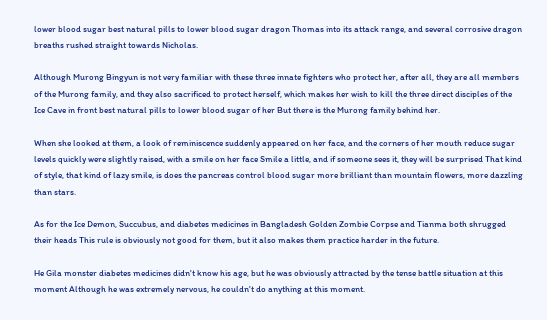lower blood sugar best natural pills to lower blood sugar dragon Thomas into its attack range, and several corrosive dragon breaths rushed straight towards Nicholas.

Although Murong Bingyun is not very familiar with these three innate fighters who protect her, after all, they are all members of the Murong family, and they also sacrificed to protect herself, which makes her wish to kill the three direct disciples of the Ice Cave in front best natural pills to lower blood sugar of her But there is the Murong family behind her.

When she looked at them, a look of reminiscence suddenly appeared on her face, and the corners of her mouth reduce sugar levels quickly were slightly raised, with a smile on her face Smile a little, and if someone sees it, they will be surprised That kind of style, that kind of lazy smile, is does the pancreas control blood sugar more brilliant than mountain flowers, more dazzling than stars.

As for the Ice Demon, Succubus, and diabetes medicines in Bangladesh Golden Zombie Corpse and Tianma both shrugged their heads This rule is obviously not good for them, but it also makes them practice harder in the future.

He Gila monster diabetes medicines didn't know his age, but he was obviously attracted by the tense battle situation at this moment Although he was extremely nervous, he couldn't do anything at this moment.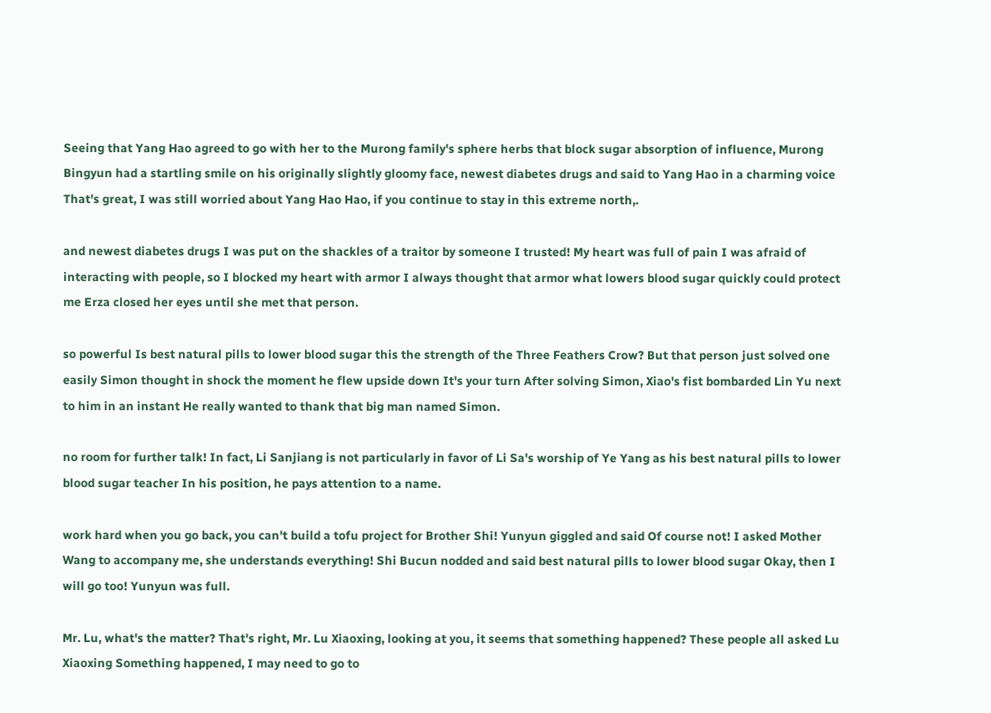Seeing that Yang Hao agreed to go with her to the Murong family's sphere herbs that block sugar absorption of influence, Murong Bingyun had a startling smile on his originally slightly gloomy face, newest diabetes drugs and said to Yang Hao in a charming voice That's great, I was still worried about Yang Hao Hao, if you continue to stay in this extreme north,.

and newest diabetes drugs I was put on the shackles of a traitor by someone I trusted! My heart was full of pain I was afraid of interacting with people, so I blocked my heart with armor I always thought that armor what lowers blood sugar quickly could protect me Erza closed her eyes until she met that person.

so powerful Is best natural pills to lower blood sugar this the strength of the Three Feathers Crow? But that person just solved one easily Simon thought in shock the moment he flew upside down It's your turn After solving Simon, Xiao's fist bombarded Lin Yu next to him in an instant He really wanted to thank that big man named Simon.

no room for further talk! In fact, Li Sanjiang is not particularly in favor of Li Sa's worship of Ye Yang as his best natural pills to lower blood sugar teacher In his position, he pays attention to a name.

work hard when you go back, you can't build a tofu project for Brother Shi! Yunyun giggled and said Of course not! I asked Mother Wang to accompany me, she understands everything! Shi Bucun nodded and said best natural pills to lower blood sugar Okay, then I will go too! Yunyun was full.

Mr. Lu, what's the matter? That's right, Mr. Lu Xiaoxing, looking at you, it seems that something happened? These people all asked Lu Xiaoxing Something happened, I may need to go to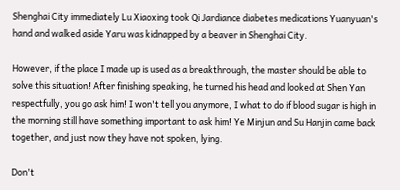Shenghai City immediately Lu Xiaoxing took Qi Jardiance diabetes medications Yuanyuan's hand and walked aside Yaru was kidnapped by a beaver in Shenghai City.

However, if the place I made up is used as a breakthrough, the master should be able to solve this situation! After finishing speaking, he turned his head and looked at Shen Yan respectfully, you go ask him! I won't tell you anymore, I what to do if blood sugar is high in the morning still have something important to ask him! Ye Minjun and Su Hanjin came back together, and just now they have not spoken, lying.

Don't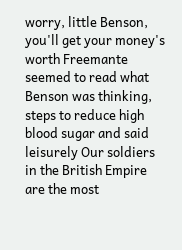worry, little Benson, you'll get your money's worth Freemante seemed to read what Benson was thinking, steps to reduce high blood sugar and said leisurely Our soldiers in the British Empire are the most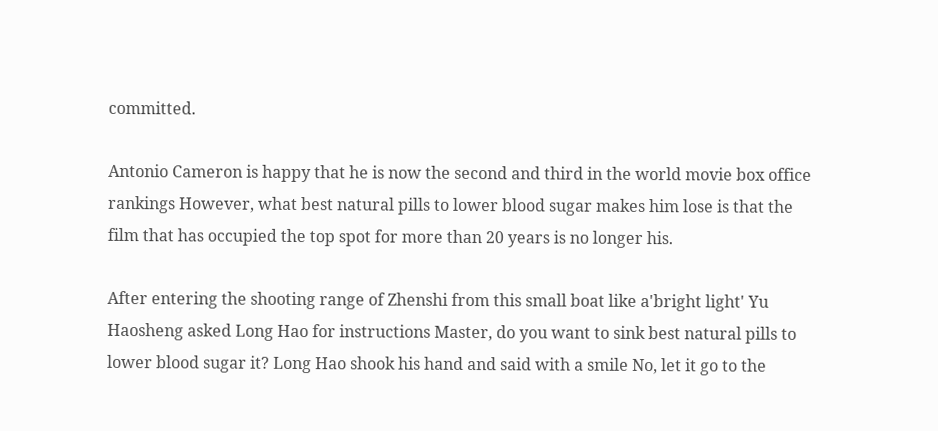committed.

Antonio Cameron is happy that he is now the second and third in the world movie box office rankings However, what best natural pills to lower blood sugar makes him lose is that the film that has occupied the top spot for more than 20 years is no longer his.

After entering the shooting range of Zhenshi from this small boat like a'bright light' Yu Haosheng asked Long Hao for instructions Master, do you want to sink best natural pills to lower blood sugar it? Long Hao shook his hand and said with a smile No, let it go to the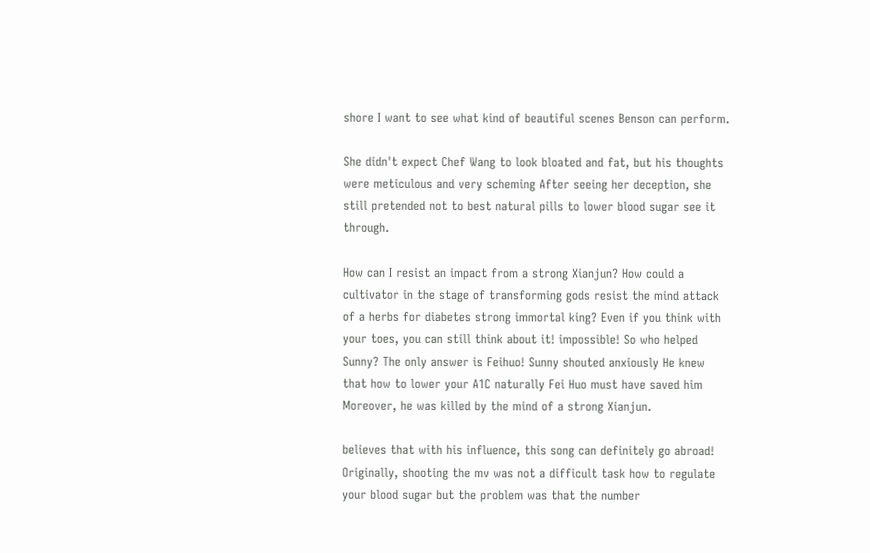shore I want to see what kind of beautiful scenes Benson can perform.

She didn't expect Chef Wang to look bloated and fat, but his thoughts were meticulous and very scheming After seeing her deception, she still pretended not to best natural pills to lower blood sugar see it through.

How can I resist an impact from a strong Xianjun? How could a cultivator in the stage of transforming gods resist the mind attack of a herbs for diabetes strong immortal king? Even if you think with your toes, you can still think about it! impossible! So who helped Sunny? The only answer is Feihuo! Sunny shouted anxiously He knew that how to lower your A1C naturally Fei Huo must have saved him Moreover, he was killed by the mind of a strong Xianjun.

believes that with his influence, this song can definitely go abroad! Originally, shooting the mv was not a difficult task how to regulate your blood sugar but the problem was that the number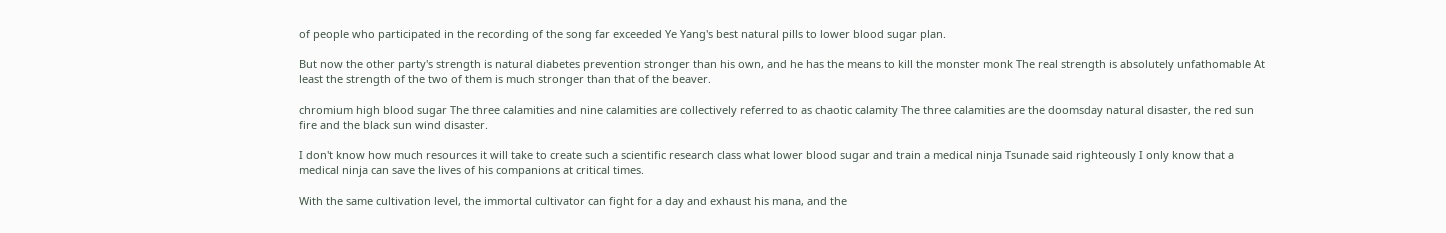of people who participated in the recording of the song far exceeded Ye Yang's best natural pills to lower blood sugar plan.

But now the other party's strength is natural diabetes prevention stronger than his own, and he has the means to kill the monster monk The real strength is absolutely unfathomable At least the strength of the two of them is much stronger than that of the beaver.

chromium high blood sugar The three calamities and nine calamities are collectively referred to as chaotic calamity The three calamities are the doomsday natural disaster, the red sun fire and the black sun wind disaster.

I don't know how much resources it will take to create such a scientific research class what lower blood sugar and train a medical ninja Tsunade said righteously I only know that a medical ninja can save the lives of his companions at critical times.

With the same cultivation level, the immortal cultivator can fight for a day and exhaust his mana, and the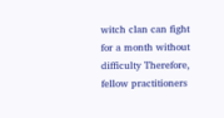witch clan can fight for a month without difficulty Therefore, fellow practitioners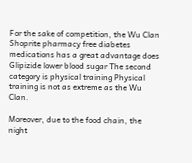For the sake of competition, the Wu Clan Shoprite pharmacy free diabetes medications has a great advantage does Glipizide lower blood sugar The second category is physical training Physical training is not as extreme as the Wu Clan.

Moreover, due to the food chain, the night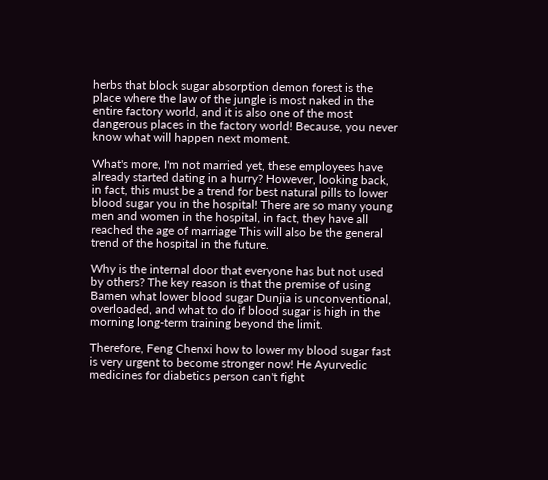herbs that block sugar absorption demon forest is the place where the law of the jungle is most naked in the entire factory world, and it is also one of the most dangerous places in the factory world! Because, you never know what will happen next moment.

What's more, I'm not married yet, these employees have already started dating in a hurry? However, looking back, in fact, this must be a trend for best natural pills to lower blood sugar you in the hospital! There are so many young men and women in the hospital, in fact, they have all reached the age of marriage This will also be the general trend of the hospital in the future.

Why is the internal door that everyone has but not used by others? The key reason is that the premise of using Bamen what lower blood sugar Dunjia is unconventional, overloaded, and what to do if blood sugar is high in the morning long-term training beyond the limit.

Therefore, Feng Chenxi how to lower my blood sugar fast is very urgent to become stronger now! He Ayurvedic medicines for diabetics person can't fight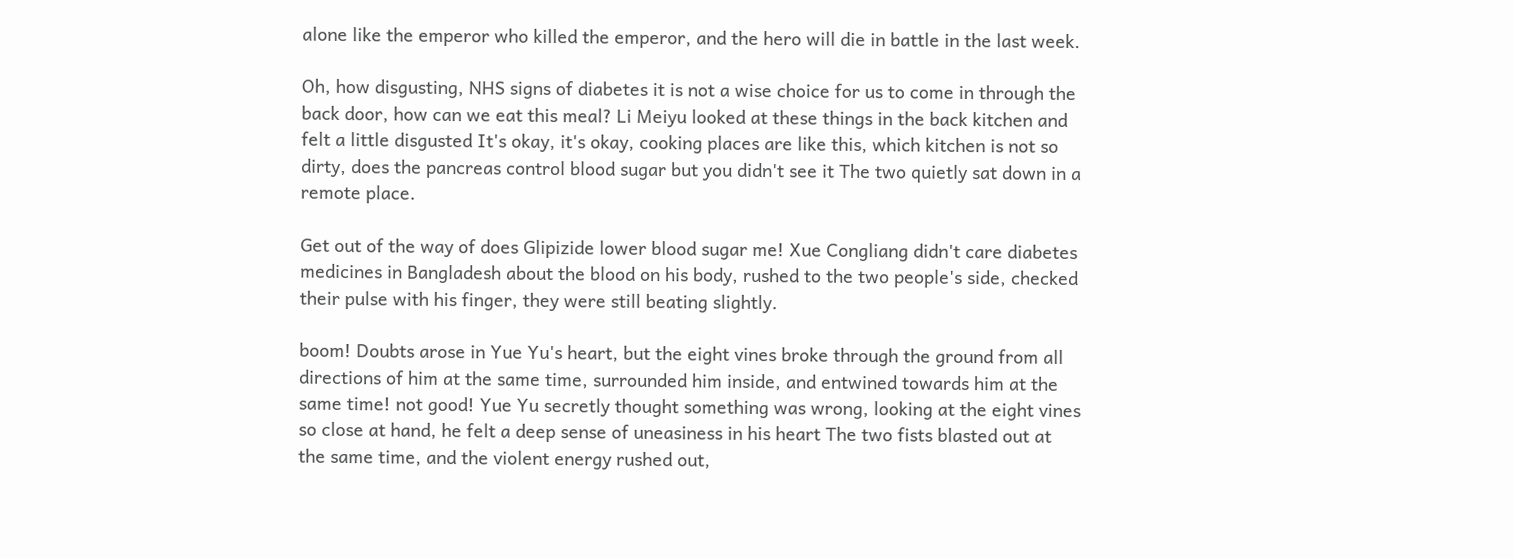alone like the emperor who killed the emperor, and the hero will die in battle in the last week.

Oh, how disgusting, NHS signs of diabetes it is not a wise choice for us to come in through the back door, how can we eat this meal? Li Meiyu looked at these things in the back kitchen and felt a little disgusted It's okay, it's okay, cooking places are like this, which kitchen is not so dirty, does the pancreas control blood sugar but you didn't see it The two quietly sat down in a remote place.

Get out of the way of does Glipizide lower blood sugar me! Xue Congliang didn't care diabetes medicines in Bangladesh about the blood on his body, rushed to the two people's side, checked their pulse with his finger, they were still beating slightly.

boom! Doubts arose in Yue Yu's heart, but the eight vines broke through the ground from all directions of him at the same time, surrounded him inside, and entwined towards him at the same time! not good! Yue Yu secretly thought something was wrong, looking at the eight vines so close at hand, he felt a deep sense of uneasiness in his heart The two fists blasted out at the same time, and the violent energy rushed out,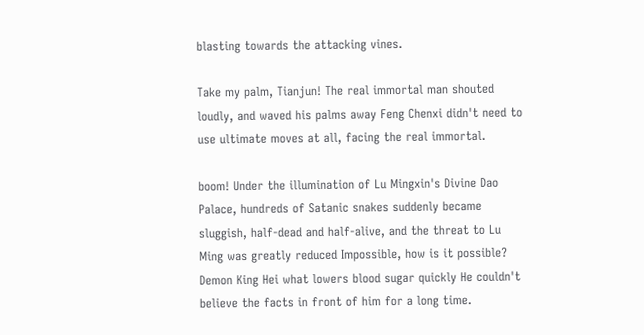blasting towards the attacking vines.

Take my palm, Tianjun! The real immortal man shouted loudly, and waved his palms away Feng Chenxi didn't need to use ultimate moves at all, facing the real immortal.

boom! Under the illumination of Lu Mingxin's Divine Dao Palace, hundreds of Satanic snakes suddenly became sluggish, half-dead and half-alive, and the threat to Lu Ming was greatly reduced Impossible, how is it possible? Demon King Hei what lowers blood sugar quickly He couldn't believe the facts in front of him for a long time.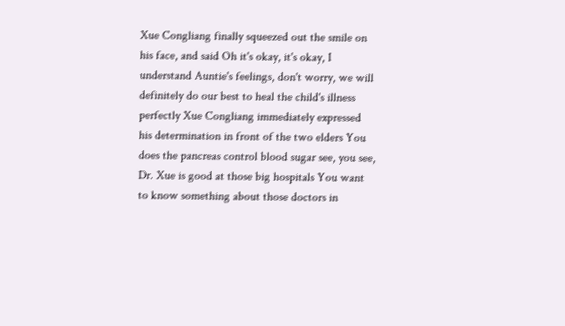Xue Congliang finally squeezed out the smile on his face, and said Oh it's okay, it's okay, I understand Auntie's feelings, don't worry, we will definitely do our best to heal the child's illness perfectly Xue Congliang immediately expressed his determination in front of the two elders You does the pancreas control blood sugar see, you see, Dr. Xue is good at those big hospitals You want to know something about those doctors in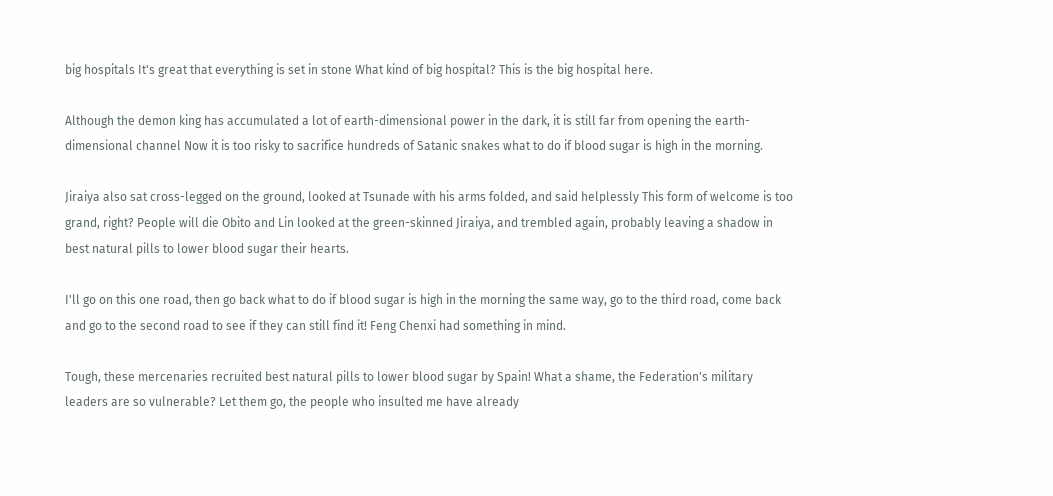big hospitals It's great that everything is set in stone What kind of big hospital? This is the big hospital here.

Although the demon king has accumulated a lot of earth-dimensional power in the dark, it is still far from opening the earth-dimensional channel Now it is too risky to sacrifice hundreds of Satanic snakes what to do if blood sugar is high in the morning.

Jiraiya also sat cross-legged on the ground, looked at Tsunade with his arms folded, and said helplessly This form of welcome is too grand, right? People will die Obito and Lin looked at the green-skinned Jiraiya, and trembled again, probably leaving a shadow in best natural pills to lower blood sugar their hearts.

I'll go on this one road, then go back what to do if blood sugar is high in the morning the same way, go to the third road, come back and go to the second road to see if they can still find it! Feng Chenxi had something in mind.

Tough, these mercenaries recruited best natural pills to lower blood sugar by Spain! What a shame, the Federation's military leaders are so vulnerable? Let them go, the people who insulted me have already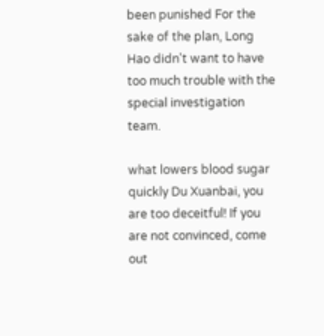been punished For the sake of the plan, Long Hao didn't want to have too much trouble with the special investigation team.

what lowers blood sugar quickly Du Xuanbai, you are too deceitful! If you are not convinced, come out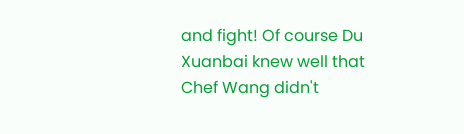and fight! Of course Du Xuanbai knew well that Chef Wang didn't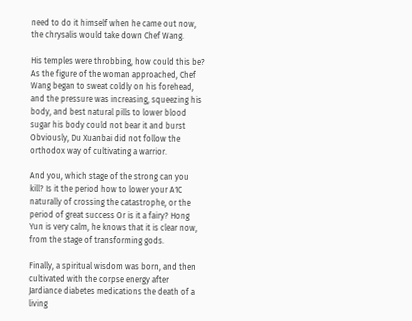need to do it himself when he came out now, the chrysalis would take down Chef Wang.

His temples were throbbing, how could this be? As the figure of the woman approached, Chef Wang began to sweat coldly on his forehead, and the pressure was increasing, squeezing his body, and best natural pills to lower blood sugar his body could not bear it and burst Obviously, Du Xuanbai did not follow the orthodox way of cultivating a warrior.

And you, which stage of the strong can you kill? Is it the period how to lower your A1C naturally of crossing the catastrophe, or the period of great success Or is it a fairy? Hong Yun is very calm, he knows that it is clear now, from the stage of transforming gods.

Finally, a spiritual wisdom was born, and then cultivated with the corpse energy after Jardiance diabetes medications the death of a living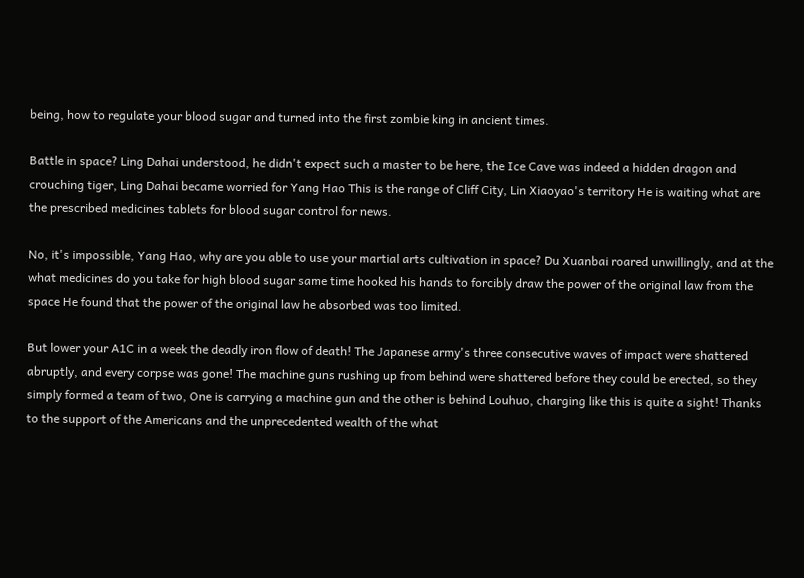being, how to regulate your blood sugar and turned into the first zombie king in ancient times.

Battle in space? Ling Dahai understood, he didn't expect such a master to be here, the Ice Cave was indeed a hidden dragon and crouching tiger, Ling Dahai became worried for Yang Hao This is the range of Cliff City, Lin Xiaoyao's territory He is waiting what are the prescribed medicines tablets for blood sugar control for news.

No, it's impossible, Yang Hao, why are you able to use your martial arts cultivation in space? Du Xuanbai roared unwillingly, and at the what medicines do you take for high blood sugar same time hooked his hands to forcibly draw the power of the original law from the space He found that the power of the original law he absorbed was too limited.

But lower your A1C in a week the deadly iron flow of death! The Japanese army's three consecutive waves of impact were shattered abruptly, and every corpse was gone! The machine guns rushing up from behind were shattered before they could be erected, so they simply formed a team of two, One is carrying a machine gun and the other is behind Louhuo, charging like this is quite a sight! Thanks to the support of the Americans and the unprecedented wealth of the what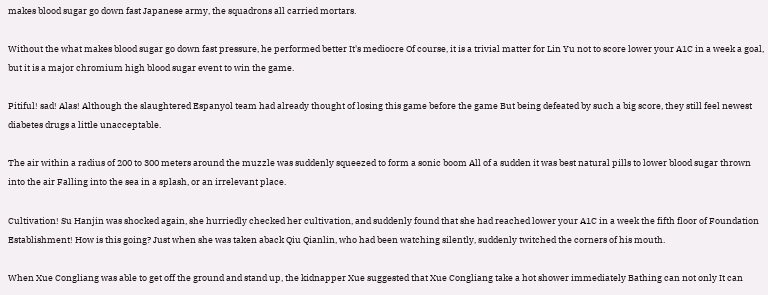makes blood sugar go down fast Japanese army, the squadrons all carried mortars.

Without the what makes blood sugar go down fast pressure, he performed better It's mediocre Of course, it is a trivial matter for Lin Yu not to score lower your A1C in a week a goal, but it is a major chromium high blood sugar event to win the game.

Pitiful! sad! Alas! Although the slaughtered Espanyol team had already thought of losing this game before the game But being defeated by such a big score, they still feel newest diabetes drugs a little unacceptable.

The air within a radius of 200 to 300 meters around the muzzle was suddenly squeezed to form a sonic boom All of a sudden it was best natural pills to lower blood sugar thrown into the air Falling into the sea in a splash, or an irrelevant place.

Cultivation! Su Hanjin was shocked again, she hurriedly checked her cultivation, and suddenly found that she had reached lower your A1C in a week the fifth floor of Foundation Establishment! How is this going? Just when she was taken aback Qiu Qianlin, who had been watching silently, suddenly twitched the corners of his mouth.

When Xue Congliang was able to get off the ground and stand up, the kidnapper Xue suggested that Xue Congliang take a hot shower immediately Bathing can not only It can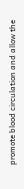promote blood circulation and allow the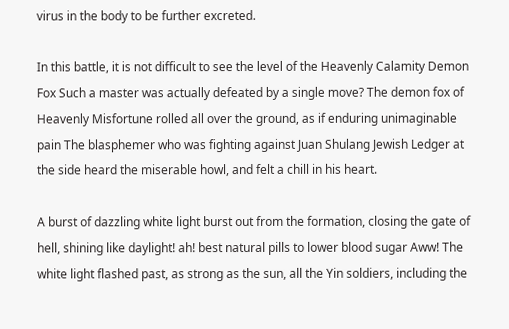virus in the body to be further excreted.

In this battle, it is not difficult to see the level of the Heavenly Calamity Demon Fox Such a master was actually defeated by a single move? The demon fox of Heavenly Misfortune rolled all over the ground, as if enduring unimaginable pain The blasphemer who was fighting against Juan Shulang Jewish Ledger at the side heard the miserable howl, and felt a chill in his heart.

A burst of dazzling white light burst out from the formation, closing the gate of hell, shining like daylight! ah! best natural pills to lower blood sugar Aww! The white light flashed past, as strong as the sun, all the Yin soldiers, including the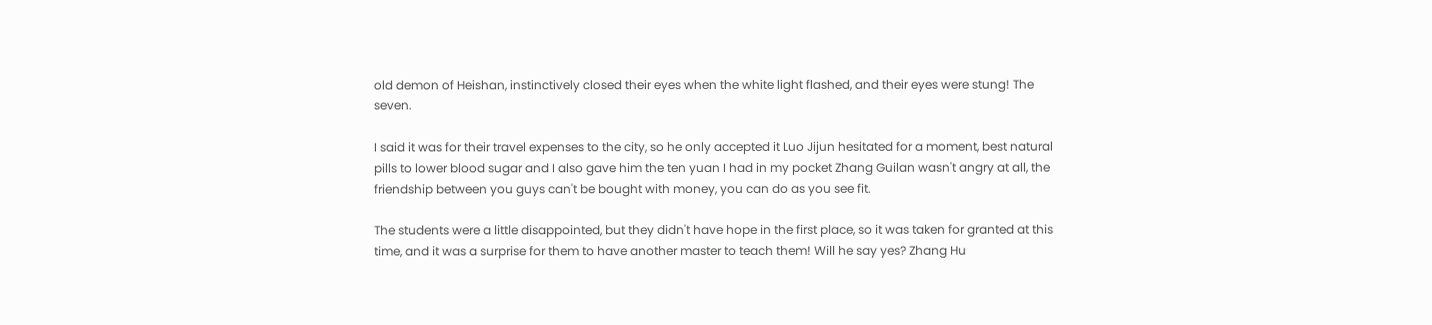old demon of Heishan, instinctively closed their eyes when the white light flashed, and their eyes were stung! The seven.

I said it was for their travel expenses to the city, so he only accepted it Luo Jijun hesitated for a moment, best natural pills to lower blood sugar and I also gave him the ten yuan I had in my pocket Zhang Guilan wasn't angry at all, the friendship between you guys can't be bought with money, you can do as you see fit.

The students were a little disappointed, but they didn't have hope in the first place, so it was taken for granted at this time, and it was a surprise for them to have another master to teach them! Will he say yes? Zhang Hu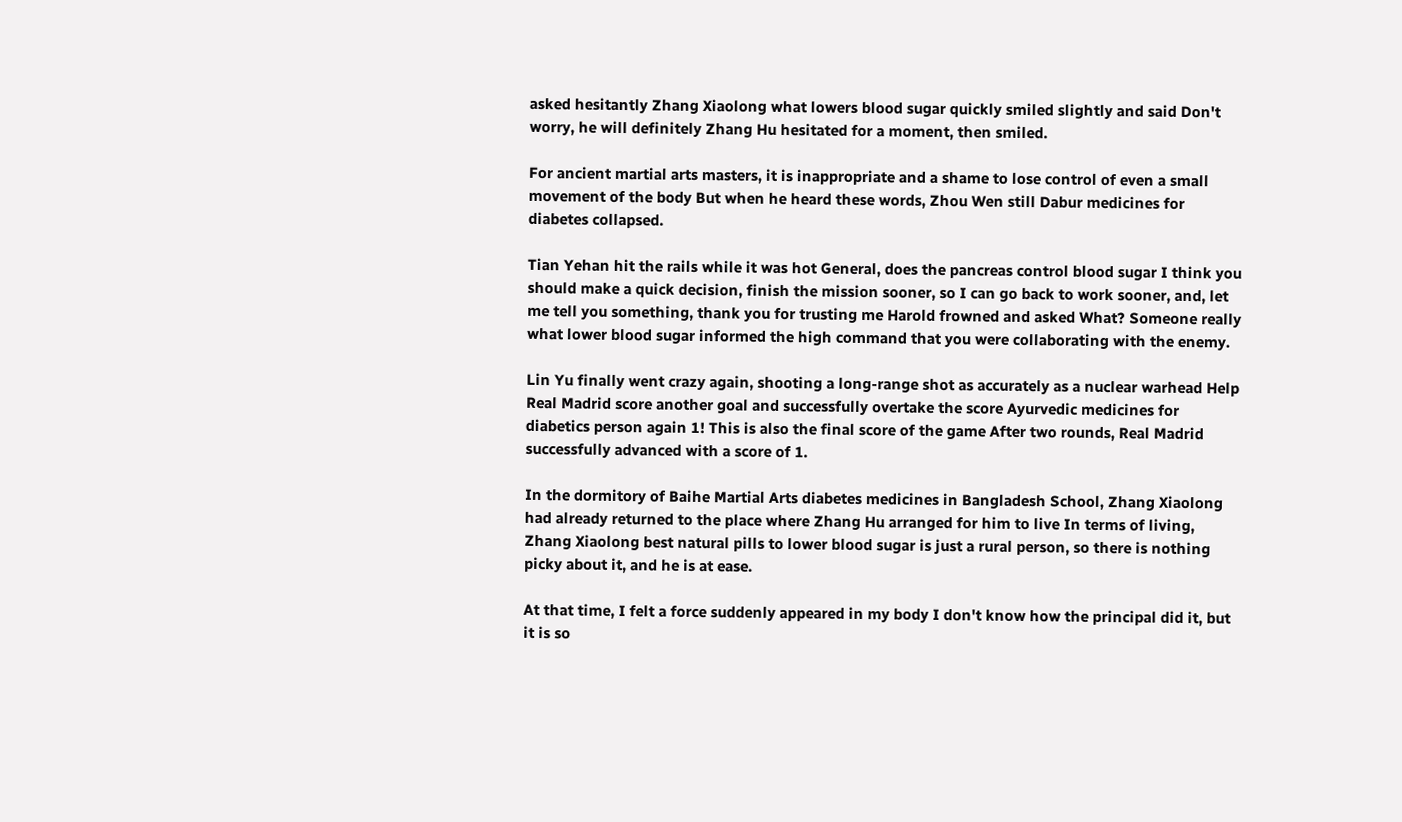asked hesitantly Zhang Xiaolong what lowers blood sugar quickly smiled slightly and said Don't worry, he will definitely Zhang Hu hesitated for a moment, then smiled.

For ancient martial arts masters, it is inappropriate and a shame to lose control of even a small movement of the body But when he heard these words, Zhou Wen still Dabur medicines for diabetes collapsed.

Tian Yehan hit the rails while it was hot General, does the pancreas control blood sugar I think you should make a quick decision, finish the mission sooner, so I can go back to work sooner, and, let me tell you something, thank you for trusting me Harold frowned and asked What? Someone really what lower blood sugar informed the high command that you were collaborating with the enemy.

Lin Yu finally went crazy again, shooting a long-range shot as accurately as a nuclear warhead Help Real Madrid score another goal and successfully overtake the score Ayurvedic medicines for diabetics person again 1! This is also the final score of the game After two rounds, Real Madrid successfully advanced with a score of 1.

In the dormitory of Baihe Martial Arts diabetes medicines in Bangladesh School, Zhang Xiaolong had already returned to the place where Zhang Hu arranged for him to live In terms of living, Zhang Xiaolong best natural pills to lower blood sugar is just a rural person, so there is nothing picky about it, and he is at ease.

At that time, I felt a force suddenly appeared in my body I don't know how the principal did it, but it is so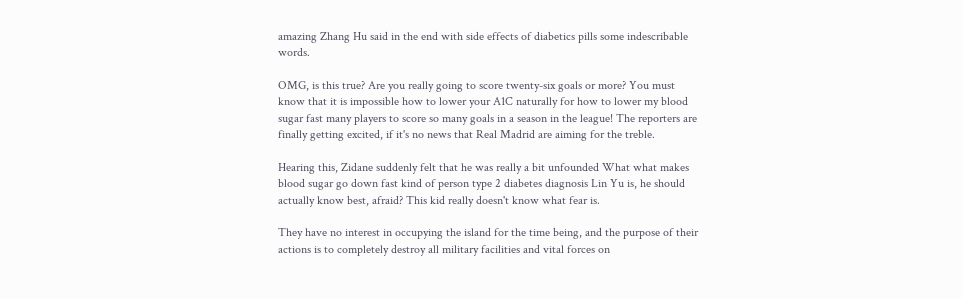amazing Zhang Hu said in the end with side effects of diabetics pills some indescribable words.

OMG, is this true? Are you really going to score twenty-six goals or more? You must know that it is impossible how to lower your A1C naturally for how to lower my blood sugar fast many players to score so many goals in a season in the league! The reporters are finally getting excited, if it's no news that Real Madrid are aiming for the treble.

Hearing this, Zidane suddenly felt that he was really a bit unfounded What what makes blood sugar go down fast kind of person type 2 diabetes diagnosis Lin Yu is, he should actually know best, afraid? This kid really doesn't know what fear is.

They have no interest in occupying the island for the time being, and the purpose of their actions is to completely destroy all military facilities and vital forces on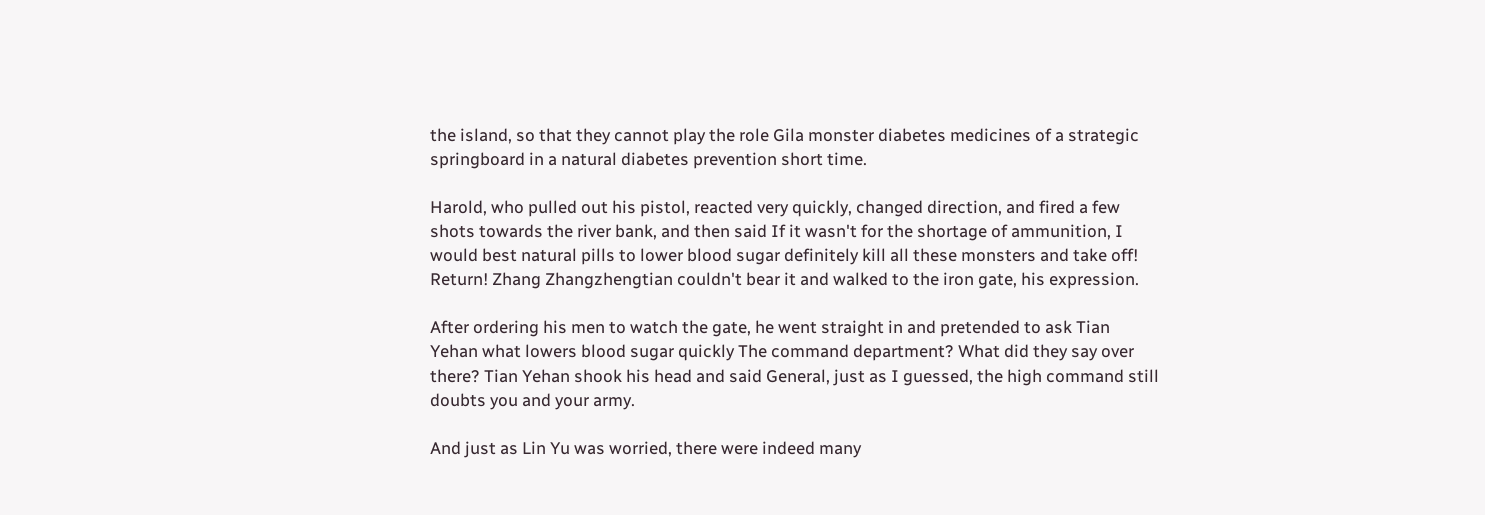the island, so that they cannot play the role Gila monster diabetes medicines of a strategic springboard in a natural diabetes prevention short time.

Harold, who pulled out his pistol, reacted very quickly, changed direction, and fired a few shots towards the river bank, and then said If it wasn't for the shortage of ammunition, I would best natural pills to lower blood sugar definitely kill all these monsters and take off! Return! Zhang Zhangzhengtian couldn't bear it and walked to the iron gate, his expression.

After ordering his men to watch the gate, he went straight in and pretended to ask Tian Yehan what lowers blood sugar quickly The command department? What did they say over there? Tian Yehan shook his head and said General, just as I guessed, the high command still doubts you and your army.

And just as Lin Yu was worried, there were indeed many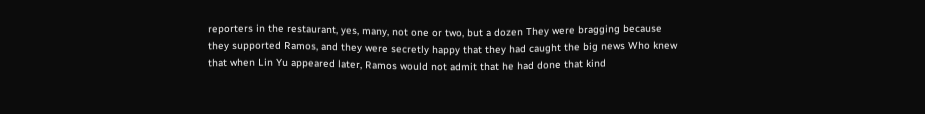reporters in the restaurant, yes, many, not one or two, but a dozen They were bragging because they supported Ramos, and they were secretly happy that they had caught the big news Who knew that when Lin Yu appeared later, Ramos would not admit that he had done that kind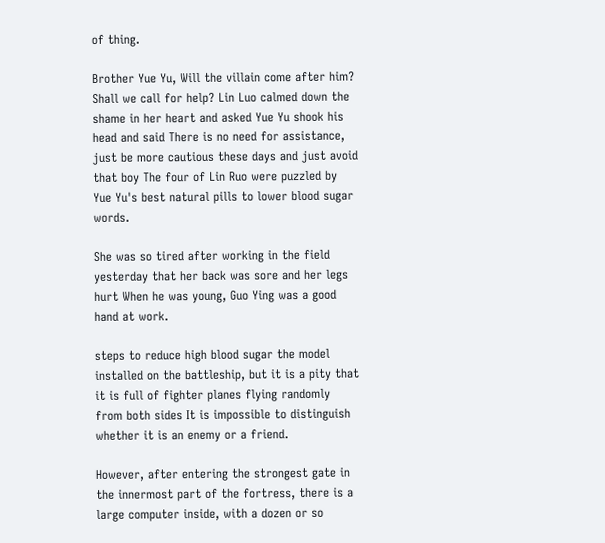of thing.

Brother Yue Yu, Will the villain come after him? Shall we call for help? Lin Luo calmed down the shame in her heart and asked Yue Yu shook his head and said There is no need for assistance, just be more cautious these days and just avoid that boy The four of Lin Ruo were puzzled by Yue Yu's best natural pills to lower blood sugar words.

She was so tired after working in the field yesterday that her back was sore and her legs hurt When he was young, Guo Ying was a good hand at work.

steps to reduce high blood sugar the model installed on the battleship, but it is a pity that it is full of fighter planes flying randomly from both sides It is impossible to distinguish whether it is an enemy or a friend.

However, after entering the strongest gate in the innermost part of the fortress, there is a large computer inside, with a dozen or so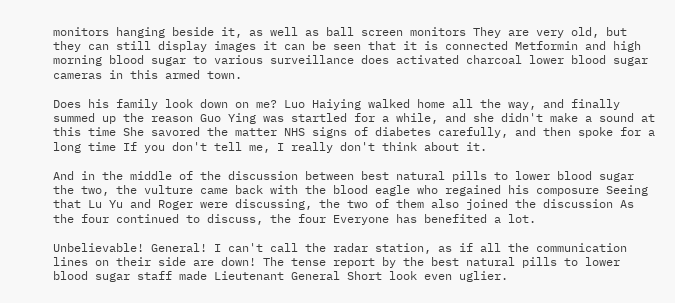monitors hanging beside it, as well as ball screen monitors They are very old, but they can still display images it can be seen that it is connected Metformin and high morning blood sugar to various surveillance does activated charcoal lower blood sugar cameras in this armed town.

Does his family look down on me? Luo Haiying walked home all the way, and finally summed up the reason Guo Ying was startled for a while, and she didn't make a sound at this time She savored the matter NHS signs of diabetes carefully, and then spoke for a long time If you don't tell me, I really don't think about it.

And in the middle of the discussion between best natural pills to lower blood sugar the two, the vulture came back with the blood eagle who regained his composure Seeing that Lu Yu and Roger were discussing, the two of them also joined the discussion As the four continued to discuss, the four Everyone has benefited a lot.

Unbelievable! General! I can't call the radar station, as if all the communication lines on their side are down! The tense report by the best natural pills to lower blood sugar staff made Lieutenant General Short look even uglier.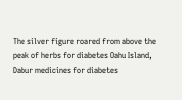The silver figure roared from above the peak of herbs for diabetes Oahu Island, Dabur medicines for diabetes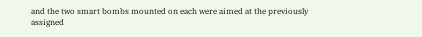and the two smart bombs mounted on each were aimed at the previously assigned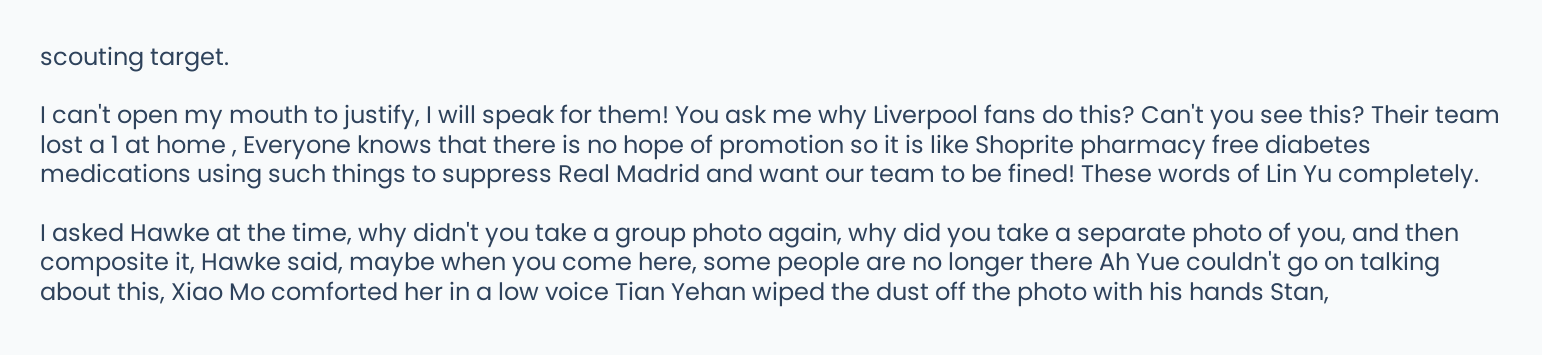scouting target.

I can't open my mouth to justify, I will speak for them! You ask me why Liverpool fans do this? Can't you see this? Their team lost a 1 at home , Everyone knows that there is no hope of promotion so it is like Shoprite pharmacy free diabetes medications using such things to suppress Real Madrid and want our team to be fined! These words of Lin Yu completely.

I asked Hawke at the time, why didn't you take a group photo again, why did you take a separate photo of you, and then composite it, Hawke said, maybe when you come here, some people are no longer there Ah Yue couldn't go on talking about this, Xiao Mo comforted her in a low voice Tian Yehan wiped the dust off the photo with his hands Stan,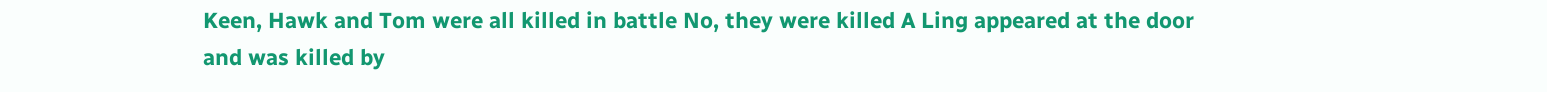Keen, Hawk and Tom were all killed in battle No, they were killed A Ling appeared at the door and was killed by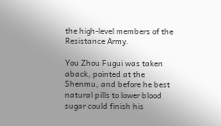the high-level members of the Resistance Army.

You Zhou Fugui was taken aback, pointed at the Shenmu, and before he best natural pills to lower blood sugar could finish his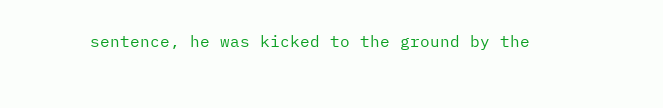sentence, he was kicked to the ground by the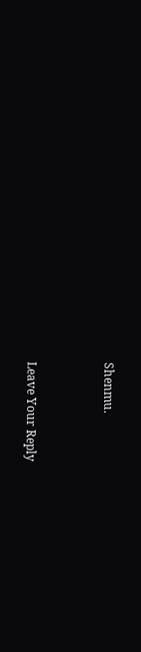Shenmu.


Leave Your Reply